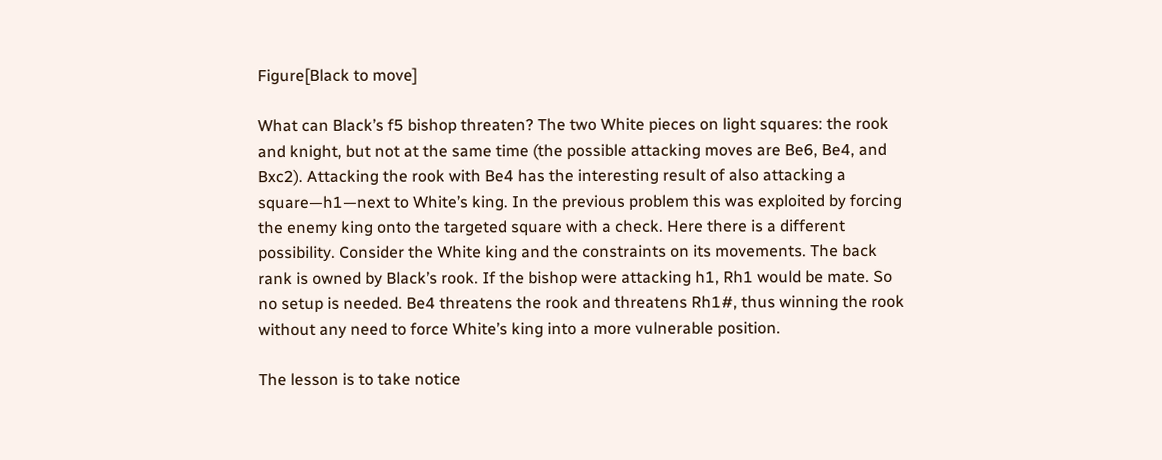Figure[Black to move]

What can Black’s f5 bishop threaten? The two White pieces on light squares: the rook and knight, but not at the same time (the possible attacking moves are Be6, Be4, and Bxc2). Attacking the rook with Be4 has the interesting result of also attacking a square—h1—next to White’s king. In the previous problem this was exploited by forcing the enemy king onto the targeted square with a check. Here there is a different possibility. Consider the White king and the constraints on its movements. The back rank is owned by Black’s rook. If the bishop were attacking h1, Rh1 would be mate. So no setup is needed. Be4 threatens the rook and threatens Rh1#, thus winning the rook without any need to force White’s king into a more vulnerable position.

The lesson is to take notice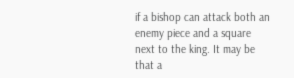if a bishop can attack both an enemy piece and a square next to the king. It may be that a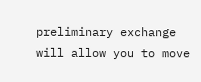preliminary exchange will allow you to move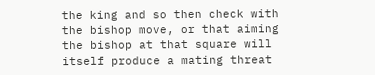the king and so then check with the bishop move, or that aiming the bishop at that square will itself produce a mating threat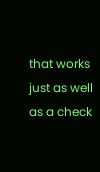that works just as well as a check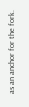as an anchor for the fork.